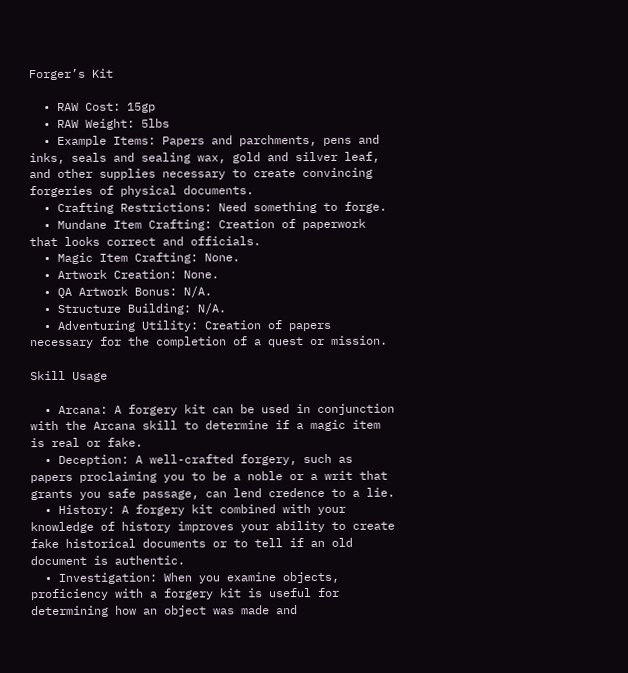Forger’s Kit

  • RAW Cost: 15gp
  • RAW Weight: 5lbs
  • Example Items: Papers and parchments, pens and inks, seals and sealing wax, gold and silver leaf, and other supplies necessary to create convincing forgeries of physical documents.
  • Crafting Restrictions: Need something to forge.
  • Mundane Item Crafting: Creation of paperwork that looks correct and officials.
  • Magic Item Crafting: None.
  • Artwork Creation: None.
  • QA Artwork Bonus: N/A.
  • Structure Building: N/A.
  • Adventuring Utility: Creation of papers necessary for the completion of a quest or mission.

Skill Usage

  • Arcana: A forgery kit can be used in conjunction with the Arcana skill to determine if a magic item is real or fake.
  • Deception: A well-crafted forgery, such as papers proclaiming you to be a noble or a writ that grants you safe passage, can lend credence to a lie.
  • History: A forgery kit combined with your knowledge of history improves your ability to create fake historical documents or to tell if an old document is authentic.
  • Investigation: When you examine objects, proficiency with a forgery kit is useful for determining how an object was made and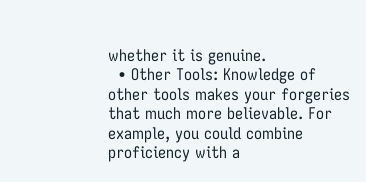whether it is genuine.
  • Other Tools: Knowledge of other tools makes your forgeries that much more believable. For example, you could combine proficiency with a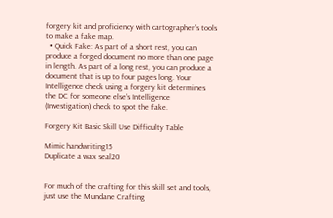forgery kit and proficiency with cartographer’s tools to make a fake map.
  • Quick Fake: As part of a short rest, you can produce a forged document no more than one page in length. As part of a long rest, you can produce a document that is up to four pages long. Your Intelligence check using a forgery kit determines the DC for someone else’s Intelligence (Investigation) check to spot the fake.

Forgery Kit Basic Skill Use Difficulty Table

Mimic handwriting15
Duplicate a wax seal20


For much of the crafting for this skill set and tools, just use the Mundane Crafting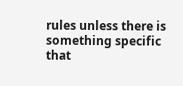rules unless there is something specific that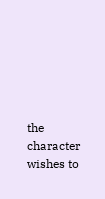the character wishes to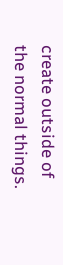create outside of the normal things.